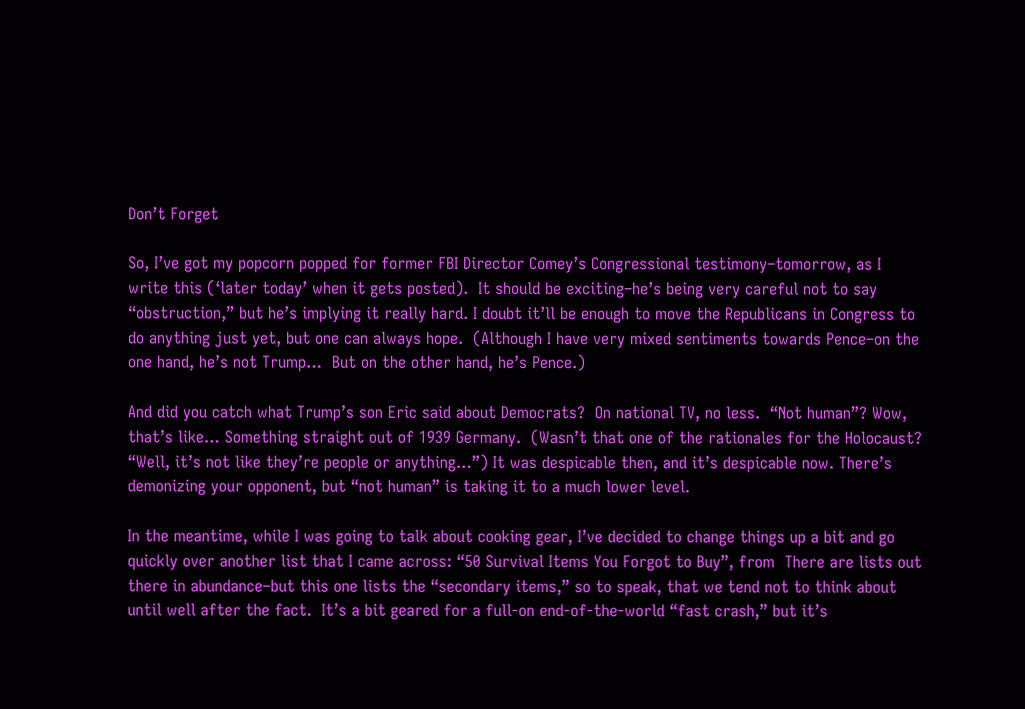Don’t Forget

So, I’ve got my popcorn popped for former FBI Director Comey’s Congressional testimony–tomorrow, as I write this (‘later today’ when it gets posted).  It should be exciting–he’s being very careful not to say “obstruction,” but he’s implying it really hard. I doubt it’ll be enough to move the Republicans in Congress to do anything just yet, but one can always hope.  (Although I have very mixed sentiments towards Pence–on the one hand, he’s not Trump…  But on the other hand, he’s Pence.)

And did you catch what Trump’s son Eric said about Democrats?  On national TV, no less.  “Not human”? Wow, that’s like… Something straight out of 1939 Germany.  (Wasn’t that one of the rationales for the Holocaust?  “Well, it’s not like they’re people or anything…”) It was despicable then, and it’s despicable now. There’s demonizing your opponent, but “not human” is taking it to a much lower level.

In the meantime, while I was going to talk about cooking gear, I’ve decided to change things up a bit and go quickly over another list that I came across: “50 Survival Items You Forgot to Buy”, from  There are lists out there in abundance–but this one lists the “secondary items,” so to speak, that we tend not to think about until well after the fact.  It’s a bit geared for a full-on end-of-the-world “fast crash,” but it’s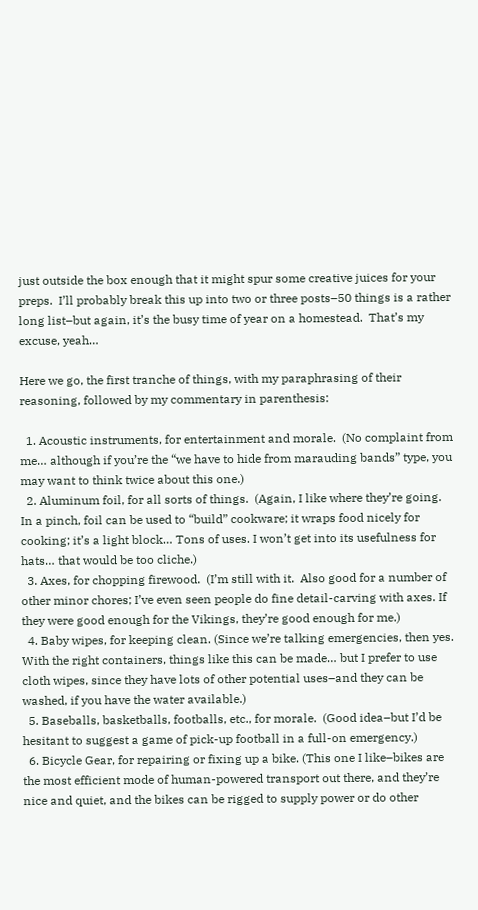just outside the box enough that it might spur some creative juices for your preps.  I’ll probably break this up into two or three posts–50 things is a rather long list–but again, it’s the busy time of year on a homestead.  That’s my excuse, yeah…

Here we go, the first tranche of things, with my paraphrasing of their reasoning, followed by my commentary in parenthesis:

  1. Acoustic instruments, for entertainment and morale.  (No complaint from me… although if you’re the “we have to hide from marauding bands” type, you may want to think twice about this one.)
  2. Aluminum foil, for all sorts of things.  (Again, I like where they’re going.  In a pinch, foil can be used to “build” cookware; it wraps food nicely for cooking; it’s a light block… Tons of uses. I won’t get into its usefulness for hats… that would be too cliche.)
  3. Axes, for chopping firewood.  (I’m still with it.  Also good for a number of other minor chores; I’ve even seen people do fine detail-carving with axes. If they were good enough for the Vikings, they’re good enough for me.)
  4. Baby wipes, for keeping clean. (Since we’re talking emergencies, then yes. With the right containers, things like this can be made… but I prefer to use cloth wipes, since they have lots of other potential uses–and they can be washed, if you have the water available.)
  5. Baseballs, basketballs, footballs, etc., for morale.  (Good idea–but I’d be hesitant to suggest a game of pick-up football in a full-on emergency.)
  6. Bicycle Gear, for repairing or fixing up a bike. (This one I like–bikes are the most efficient mode of human-powered transport out there, and they’re nice and quiet, and the bikes can be rigged to supply power or do other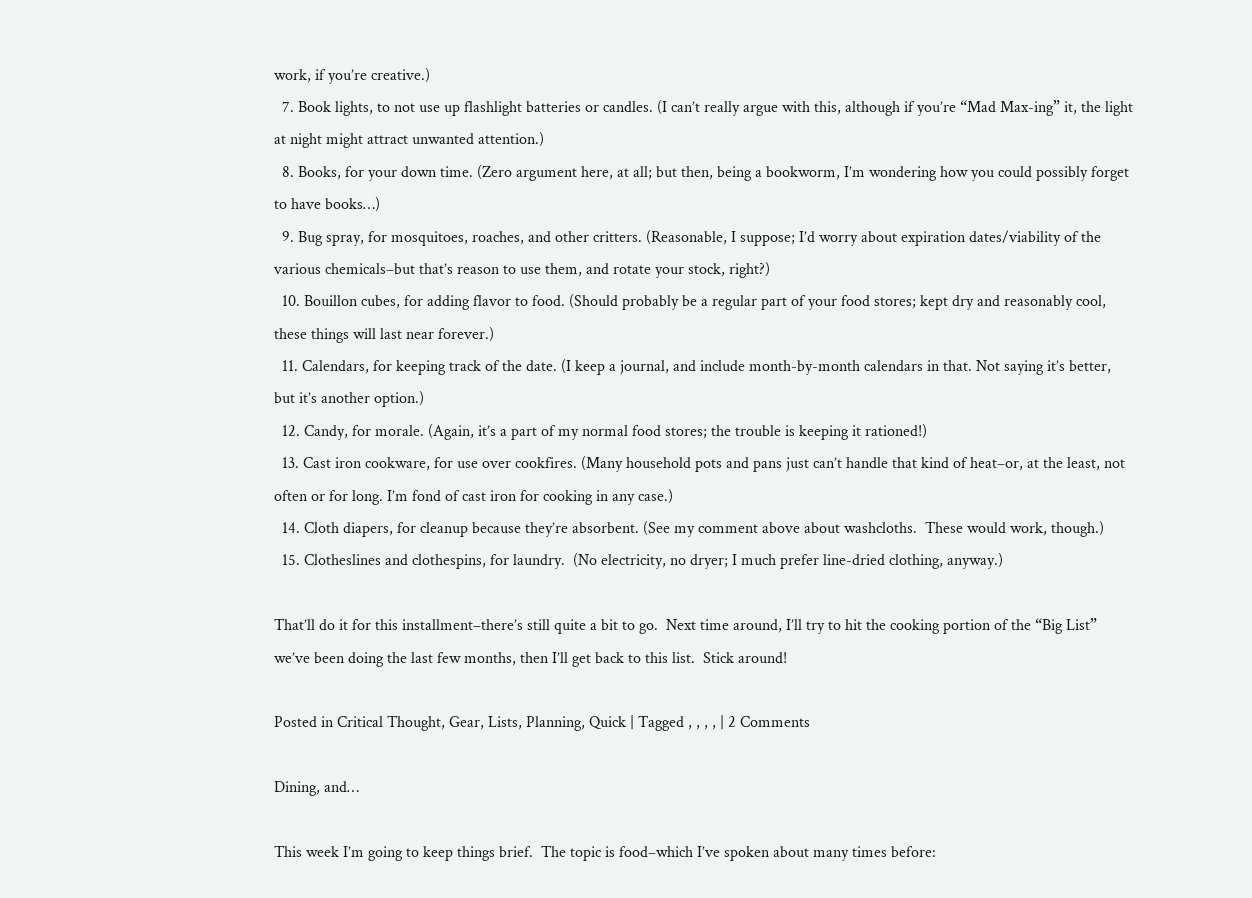work, if you’re creative.)
  7. Book lights, to not use up flashlight batteries or candles. (I can’t really argue with this, although if you’re “Mad Max-ing” it, the light at night might attract unwanted attention.)
  8. Books, for your down time. (Zero argument here, at all; but then, being a bookworm, I’m wondering how you could possibly forget to have books…)
  9. Bug spray, for mosquitoes, roaches, and other critters. (Reasonable, I suppose; I’d worry about expiration dates/viability of the various chemicals–but that’s reason to use them, and rotate your stock, right?)
  10. Bouillon cubes, for adding flavor to food. (Should probably be a regular part of your food stores; kept dry and reasonably cool, these things will last near forever.)
  11. Calendars, for keeping track of the date. (I keep a journal, and include month-by-month calendars in that. Not saying it’s better, but it’s another option.)
  12. Candy, for morale. (Again, it’s a part of my normal food stores; the trouble is keeping it rationed!)
  13. Cast iron cookware, for use over cookfires. (Many household pots and pans just can’t handle that kind of heat–or, at the least, not often or for long. I’m fond of cast iron for cooking in any case.)
  14. Cloth diapers, for cleanup because they’re absorbent. (See my comment above about washcloths.  These would work, though.)
  15. Clotheslines and clothespins, for laundry.  (No electricity, no dryer; I much prefer line-dried clothing, anyway.)

That’ll do it for this installment–there’s still quite a bit to go.  Next time around, I’ll try to hit the cooking portion of the “Big List” we’ve been doing the last few months, then I’ll get back to this list.  Stick around!

Posted in Critical Thought, Gear, Lists, Planning, Quick | Tagged , , , , | 2 Comments

Dining, and…

This week I’m going to keep things brief.  The topic is food–which I’ve spoken about many times before: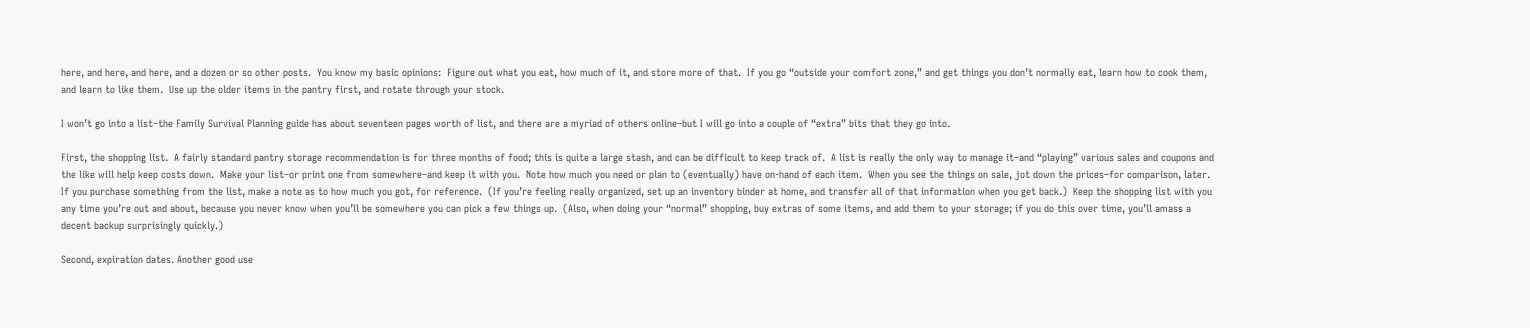here, and here, and here, and a dozen or so other posts.  You know my basic opinions:  Figure out what you eat, how much of it, and store more of that.  If you go “outside your comfort zone,” and get things you don’t normally eat, learn how to cook them, and learn to like them.  Use up the older items in the pantry first, and rotate through your stock.

I won’t go into a list–the Family Survival Planning guide has about seventeen pages worth of list, and there are a myriad of others online–but I will go into a couple of “extra” bits that they go into.

First, the shopping list.  A fairly standard pantry storage recommendation is for three months of food; this is quite a large stash, and can be difficult to keep track of.  A list is really the only way to manage it–and “playing” various sales and coupons and the like will help keep costs down.  Make your list–or print one from somewhere–and keep it with you.  Note how much you need or plan to (eventually) have on-hand of each item.  When you see the things on sale, jot down the prices–for comparison, later.  If you purchase something from the list, make a note as to how much you got, for reference.  (If you’re feeling really organized, set up an inventory binder at home, and transfer all of that information when you get back.)  Keep the shopping list with you any time you’re out and about, because you never know when you’ll be somewhere you can pick a few things up.  (Also, when doing your “normal” shopping, buy extras of some items, and add them to your storage; if you do this over time, you’ll amass a decent backup surprisingly quickly.)

Second, expiration dates. Another good use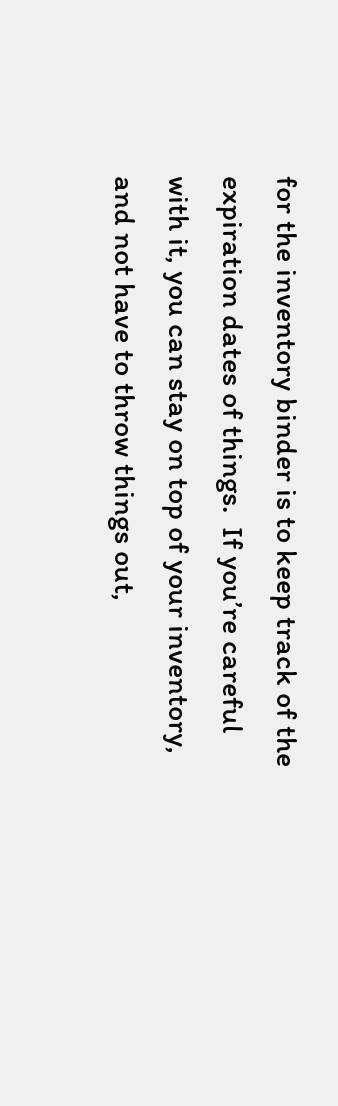for the inventory binder is to keep track of the expiration dates of things.  If you’re careful with it, you can stay on top of your inventory, and not have to throw things out,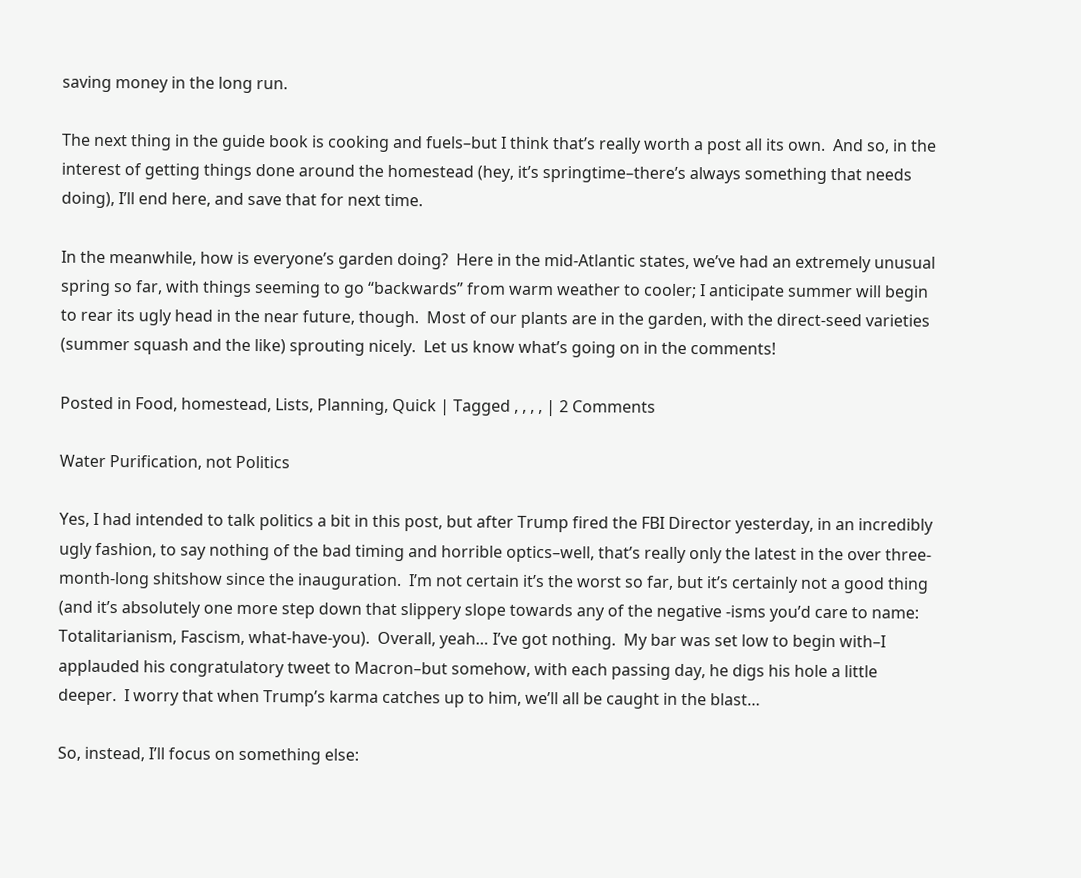saving money in the long run.

The next thing in the guide book is cooking and fuels–but I think that’s really worth a post all its own.  And so, in the interest of getting things done around the homestead (hey, it’s springtime–there’s always something that needs doing), I’ll end here, and save that for next time.

In the meanwhile, how is everyone’s garden doing?  Here in the mid-Atlantic states, we’ve had an extremely unusual spring so far, with things seeming to go “backwards” from warm weather to cooler; I anticipate summer will begin to rear its ugly head in the near future, though.  Most of our plants are in the garden, with the direct-seed varieties (summer squash and the like) sprouting nicely.  Let us know what’s going on in the comments!

Posted in Food, homestead, Lists, Planning, Quick | Tagged , , , , | 2 Comments

Water Purification, not Politics

Yes, I had intended to talk politics a bit in this post, but after Trump fired the FBI Director yesterday, in an incredibly ugly fashion, to say nothing of the bad timing and horrible optics–well, that’s really only the latest in the over three-month-long shitshow since the inauguration.  I’m not certain it’s the worst so far, but it’s certainly not a good thing (and it’s absolutely one more step down that slippery slope towards any of the negative -isms you’d care to name: Totalitarianism, Fascism, what-have-you).  Overall, yeah… I’ve got nothing.  My bar was set low to begin with–I applauded his congratulatory tweet to Macron–but somehow, with each passing day, he digs his hole a little deeper.  I worry that when Trump’s karma catches up to him, we’ll all be caught in the blast…

So, instead, I’ll focus on something else: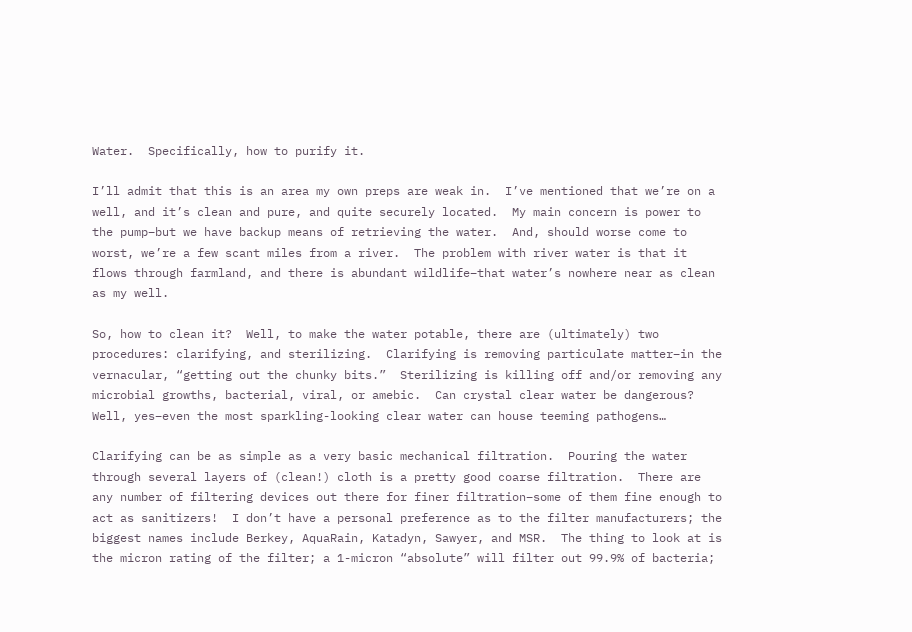Water.  Specifically, how to purify it.

I’ll admit that this is an area my own preps are weak in.  I’ve mentioned that we’re on a well, and it’s clean and pure, and quite securely located.  My main concern is power to the pump–but we have backup means of retrieving the water.  And, should worse come to worst, we’re a few scant miles from a river.  The problem with river water is that it flows through farmland, and there is abundant wildlife–that water’s nowhere near as clean as my well.

So, how to clean it?  Well, to make the water potable, there are (ultimately) two procedures: clarifying, and sterilizing.  Clarifying is removing particulate matter–in the vernacular, “getting out the chunky bits.”  Sterilizing is killing off and/or removing any microbial growths, bacterial, viral, or amebic.  Can crystal clear water be dangerous?  Well, yes–even the most sparkling-looking clear water can house teeming pathogens…

Clarifying can be as simple as a very basic mechanical filtration.  Pouring the water through several layers of (clean!) cloth is a pretty good coarse filtration.  There are any number of filtering devices out there for finer filtration–some of them fine enough to act as sanitizers!  I don’t have a personal preference as to the filter manufacturers; the biggest names include Berkey, AquaRain, Katadyn, Sawyer, and MSR.  The thing to look at is the micron rating of the filter; a 1-micron “absolute” will filter out 99.9% of bacteria;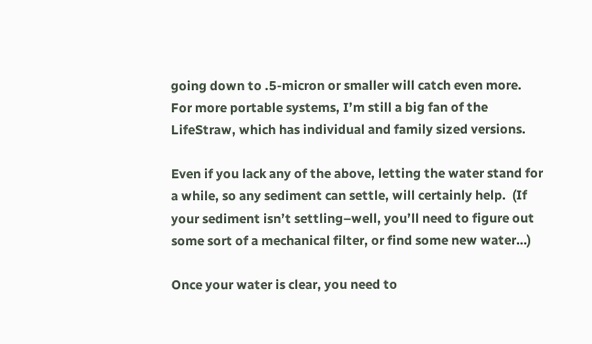going down to .5-micron or smaller will catch even more.  For more portable systems, I’m still a big fan of the LifeStraw, which has individual and family sized versions.

Even if you lack any of the above, letting the water stand for a while, so any sediment can settle, will certainly help.  (If your sediment isn’t settling–well, you’ll need to figure out some sort of a mechanical filter, or find some new water…)

Once your water is clear, you need to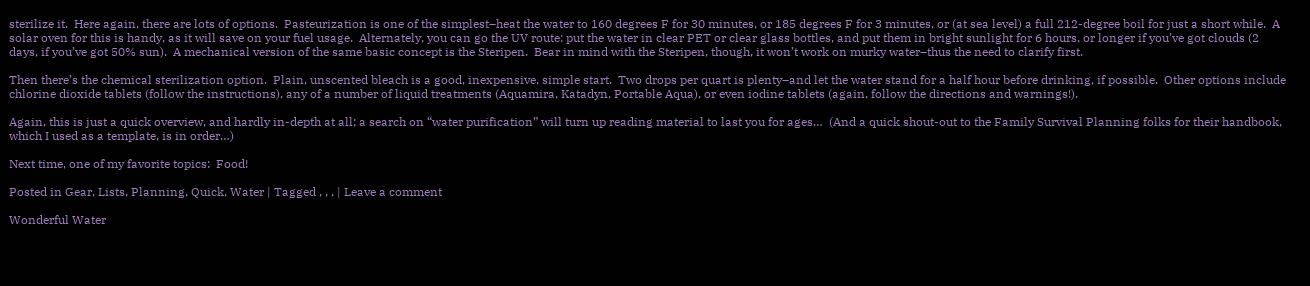sterilize it.  Here again, there are lots of options.  Pasteurization is one of the simplest–heat the water to 160 degrees F for 30 minutes, or 185 degrees F for 3 minutes, or (at sea level) a full 212-degree boil for just a short while.  A solar oven for this is handy, as it will save on your fuel usage.  Alternately, you can go the UV route: put the water in clear PET or clear glass bottles, and put them in bright sunlight for 6 hours, or longer if you’ve got clouds (2 days, if you’ve got 50% sun).  A mechanical version of the same basic concept is the Steripen.  Bear in mind with the Steripen, though, it won’t work on murky water–thus the need to clarify first.

Then there’s the chemical sterilization option.  Plain, unscented bleach is a good, inexpensive, simple start.  Two drops per quart is plenty–and let the water stand for a half hour before drinking, if possible.  Other options include chlorine dioxide tablets (follow the instructions), any of a number of liquid treatments (Aquamira, Katadyn, Portable Aqua), or even iodine tablets (again, follow the directions and warnings!).

Again, this is just a quick overview, and hardly in-depth at all; a search on “water purification” will turn up reading material to last you for ages…  (And a quick shout-out to the Family Survival Planning folks for their handbook, which I used as a template, is in order…)

Next time, one of my favorite topics:  Food!

Posted in Gear, Lists, Planning, Quick, Water | Tagged , , , | Leave a comment

Wonderful Water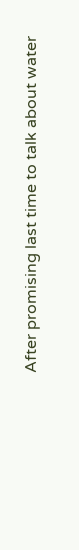After promising last time to talk about water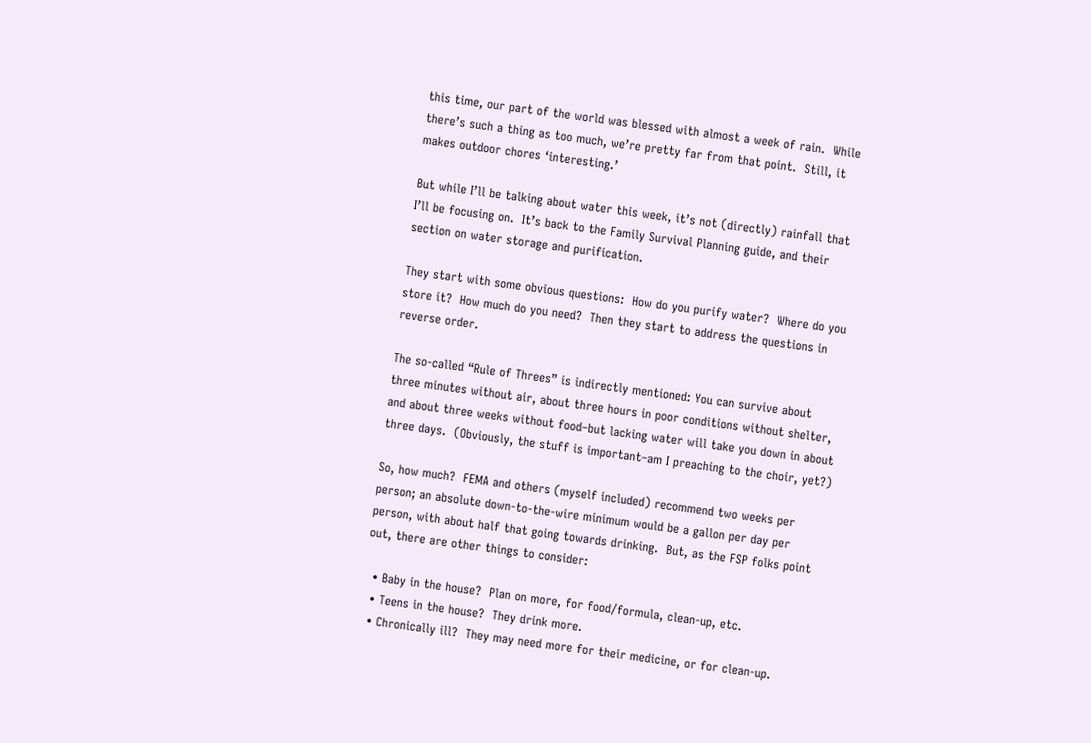this time, our part of the world was blessed with almost a week of rain.  While there’s such a thing as too much, we’re pretty far from that point.  Still, it makes outdoor chores ‘interesting.’

But while I’ll be talking about water this week, it’s not (directly) rainfall that I’ll be focusing on.  It’s back to the Family Survival Planning guide, and their section on water storage and purification.

They start with some obvious questions:  How do you purify water?  Where do you store it?  How much do you need?  Then they start to address the questions in reverse order.

The so-called “Rule of Threes” is indirectly mentioned: You can survive about three minutes without air, about three hours in poor conditions without shelter, and about three weeks without food–but lacking water will take you down in about three days.  (Obviously, the stuff is important–am I preaching to the choir, yet?)

So, how much?  FEMA and others (myself included) recommend two weeks per person; an absolute down-to-the-wire minimum would be a gallon per day per person, with about half that going towards drinking.  But, as the FSP folks point out, there are other things to consider:

  • Baby in the house?  Plan on more, for food/formula, clean-up, etc.
  • Teens in the house?  They drink more.
  • Chronically ill?  They may need more for their medicine, or for clean-up.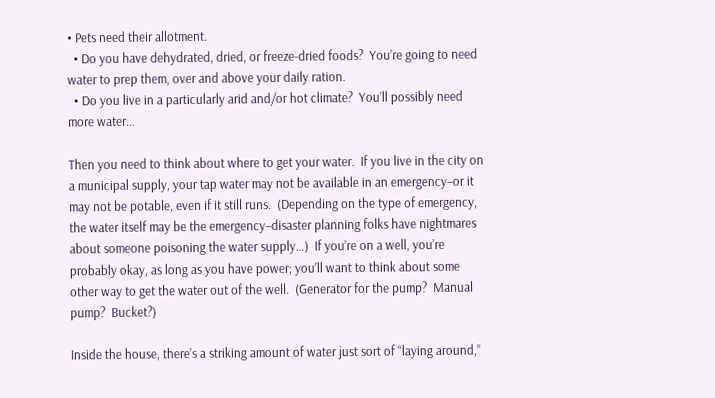• Pets need their allotment.
  • Do you have dehydrated, dried, or freeze-dried foods?  You’re going to need water to prep them, over and above your daily ration.
  • Do you live in a particularly arid and/or hot climate?  You’ll possibly need more water…

Then you need to think about where to get your water.  If you live in the city on a municipal supply, your tap water may not be available in an emergency–or it may not be potable, even if it still runs.  (Depending on the type of emergency, the water itself may be the emergency–disaster planning folks have nightmares about someone poisoning the water supply…)  If you’re on a well, you’re probably okay, as long as you have power; you’ll want to think about some other way to get the water out of the well.  (Generator for the pump?  Manual pump?  Bucket?)

Inside the house, there’s a striking amount of water just sort of “laying around,”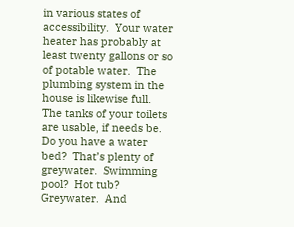in various states of accessibility.  Your water heater has probably at least twenty gallons or so of potable water.  The plumbing system in the house is likewise full.  The tanks of your toilets are usable, if needs be.  Do you have a water bed?  That’s plenty of greywater.  Swimming pool?  Hot tub?  Greywater.  And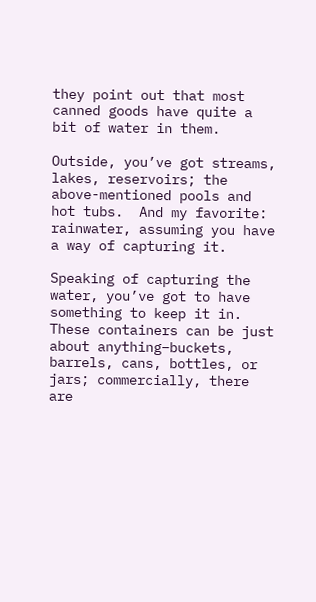they point out that most canned goods have quite a bit of water in them.

Outside, you’ve got streams, lakes, reservoirs; the above-mentioned pools and hot tubs.  And my favorite:  rainwater, assuming you have a way of capturing it.

Speaking of capturing the water, you’ve got to have something to keep it in.  These containers can be just about anything–buckets, barrels, cans, bottles, or jars; commercially, there are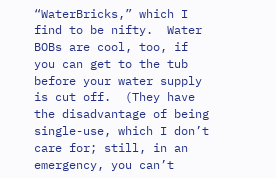“WaterBricks,” which I find to be nifty.  Water BOBs are cool, too, if you can get to the tub before your water supply is cut off.  (They have the disadvantage of being single-use, which I don’t care for; still, in an emergency, you can’t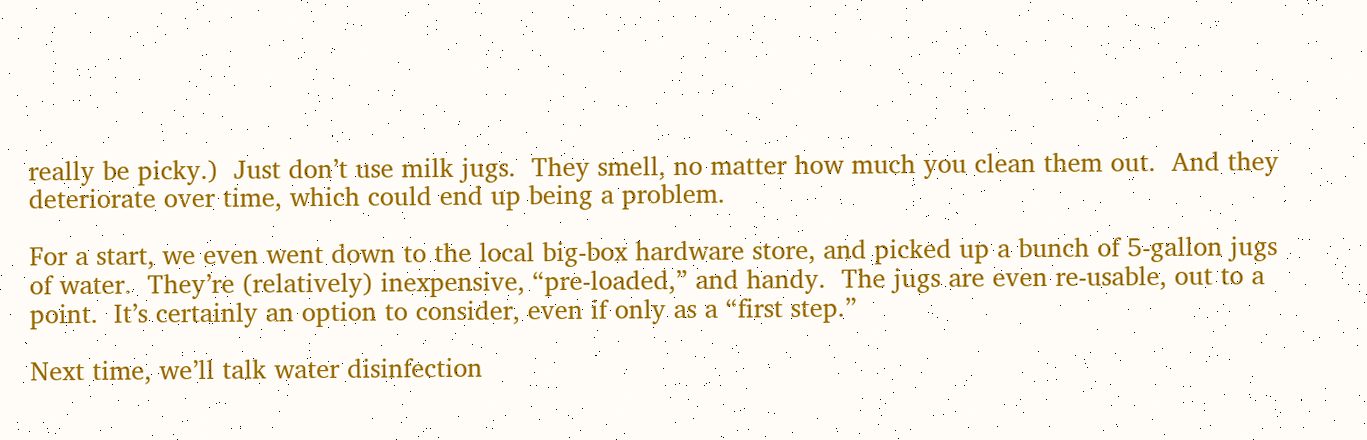really be picky.)  Just don’t use milk jugs.  They smell, no matter how much you clean them out.  And they deteriorate over time, which could end up being a problem.

For a start, we even went down to the local big-box hardware store, and picked up a bunch of 5-gallon jugs of water.  They’re (relatively) inexpensive, “pre-loaded,” and handy.  The jugs are even re-usable, out to a point.  It’s certainly an option to consider, even if only as a “first step.”

Next time, we’ll talk water disinfection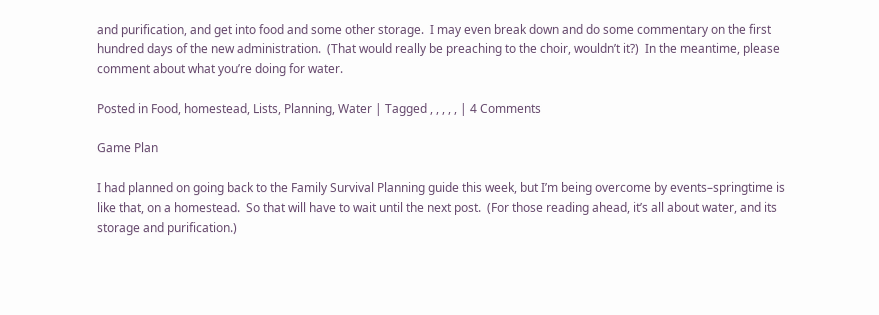and purification, and get into food and some other storage.  I may even break down and do some commentary on the first hundred days of the new administration.  (That would really be preaching to the choir, wouldn’t it?)  In the meantime, please comment about what you’re doing for water.

Posted in Food, homestead, Lists, Planning, Water | Tagged , , , , , | 4 Comments

Game Plan

I had planned on going back to the Family Survival Planning guide this week, but I’m being overcome by events–springtime is like that, on a homestead.  So that will have to wait until the next post.  (For those reading ahead, it’s all about water, and its storage and purification.)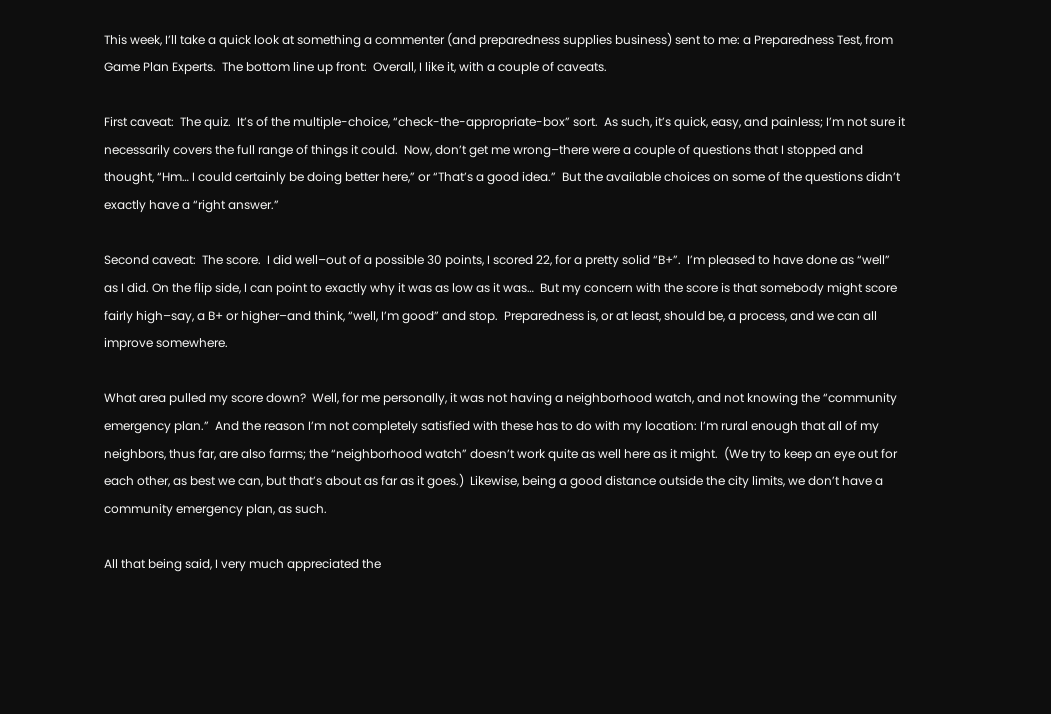This week, I’ll take a quick look at something a commenter (and preparedness supplies business) sent to me: a Preparedness Test, from Game Plan Experts.  The bottom line up front:  Overall, I like it, with a couple of caveats.

First caveat:  The quiz.  It’s of the multiple-choice, “check-the-appropriate-box” sort.  As such, it’s quick, easy, and painless; I’m not sure it necessarily covers the full range of things it could.  Now, don’t get me wrong–there were a couple of questions that I stopped and thought, “Hm… I could certainly be doing better here,” or “That’s a good idea.”  But the available choices on some of the questions didn’t exactly have a “right answer.”

Second caveat:  The score.  I did well–out of a possible 30 points, I scored 22, for a pretty solid “B+”.  I’m pleased to have done as “well” as I did. On the flip side, I can point to exactly why it was as low as it was…  But my concern with the score is that somebody might score fairly high–say, a B+ or higher–and think, “well, I’m good” and stop.  Preparedness is, or at least, should be, a process, and we can all improve somewhere.

What area pulled my score down?  Well, for me personally, it was not having a neighborhood watch, and not knowing the “community emergency plan.”  And the reason I’m not completely satisfied with these has to do with my location: I’m rural enough that all of my neighbors, thus far, are also farms; the “neighborhood watch” doesn’t work quite as well here as it might.  (We try to keep an eye out for each other, as best we can, but that’s about as far as it goes.)  Likewise, being a good distance outside the city limits, we don’t have a community emergency plan, as such.

All that being said, I very much appreciated the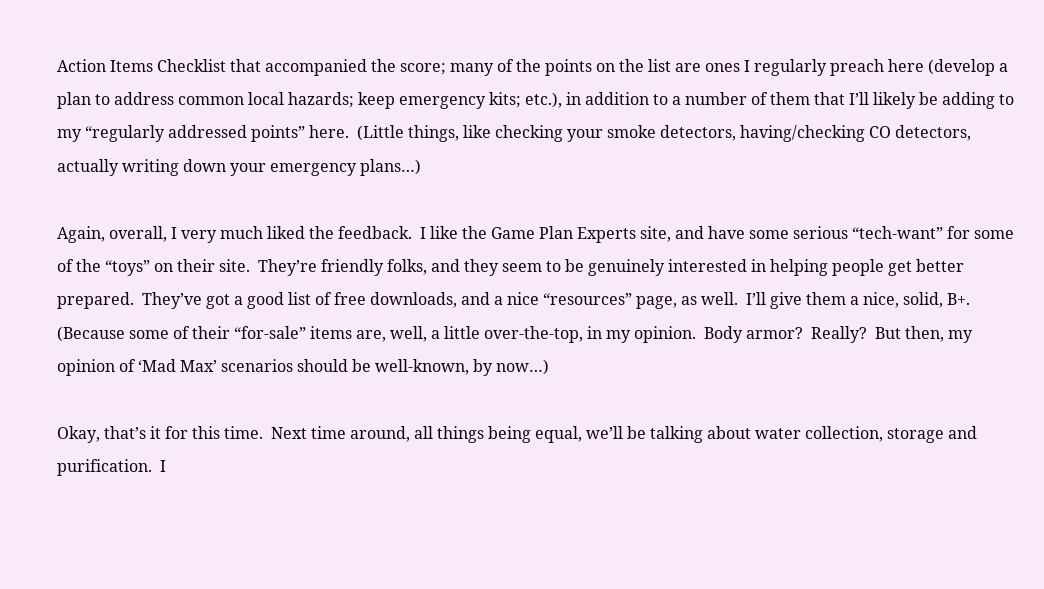Action Items Checklist that accompanied the score; many of the points on the list are ones I regularly preach here (develop a plan to address common local hazards; keep emergency kits; etc.), in addition to a number of them that I’ll likely be adding to my “regularly addressed points” here.  (Little things, like checking your smoke detectors, having/checking CO detectors, actually writing down your emergency plans…)

Again, overall, I very much liked the feedback.  I like the Game Plan Experts site, and have some serious “tech-want” for some of the “toys” on their site.  They’re friendly folks, and they seem to be genuinely interested in helping people get better prepared.  They’ve got a good list of free downloads, and a nice “resources” page, as well.  I’ll give them a nice, solid, B+. (Because some of their “for-sale” items are, well, a little over-the-top, in my opinion.  Body armor?  Really?  But then, my opinion of ‘Mad Max’ scenarios should be well-known, by now…)

Okay, that’s it for this time.  Next time around, all things being equal, we’ll be talking about water collection, storage and purification.  I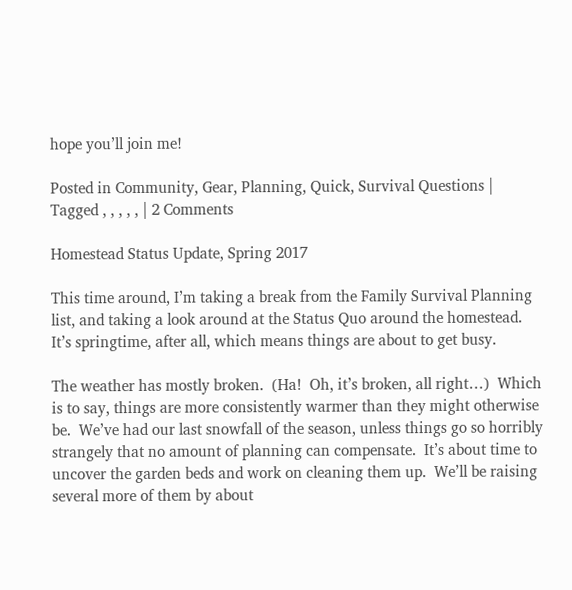hope you’ll join me!

Posted in Community, Gear, Planning, Quick, Survival Questions | Tagged , , , , , | 2 Comments

Homestead Status Update, Spring 2017

This time around, I’m taking a break from the Family Survival Planning list, and taking a look around at the Status Quo around the homestead.  It’s springtime, after all, which means things are about to get busy.

The weather has mostly broken.  (Ha!  Oh, it’s broken, all right…)  Which is to say, things are more consistently warmer than they might otherwise be.  We’ve had our last snowfall of the season, unless things go so horribly strangely that no amount of planning can compensate.  It’s about time to uncover the garden beds and work on cleaning them up.  We’ll be raising several more of them by about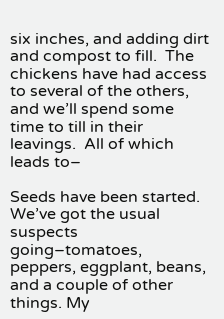six inches, and adding dirt and compost to fill.  The chickens have had access to several of the others, and we’ll spend some time to till in their leavings.  All of which leads to–

Seeds have been started.  We’ve got the usual suspects going–tomatoes, peppers, eggplant, beans, and a couple of other things. My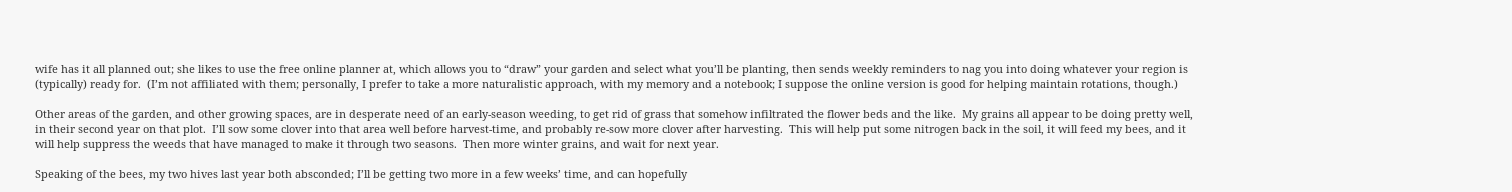wife has it all planned out; she likes to use the free online planner at, which allows you to “draw” your garden and select what you’ll be planting, then sends weekly reminders to nag you into doing whatever your region is (typically) ready for.  (I’m not affiliated with them; personally, I prefer to take a more naturalistic approach, with my memory and a notebook; I suppose the online version is good for helping maintain rotations, though.)

Other areas of the garden, and other growing spaces, are in desperate need of an early-season weeding, to get rid of grass that somehow infiltrated the flower beds and the like.  My grains all appear to be doing pretty well, in their second year on that plot.  I’ll sow some clover into that area well before harvest-time, and probably re-sow more clover after harvesting.  This will help put some nitrogen back in the soil, it will feed my bees, and it will help suppress the weeds that have managed to make it through two seasons.  Then more winter grains, and wait for next year.

Speaking of the bees, my two hives last year both absconded; I’ll be getting two more in a few weeks’ time, and can hopefully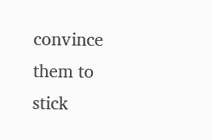convince them to stick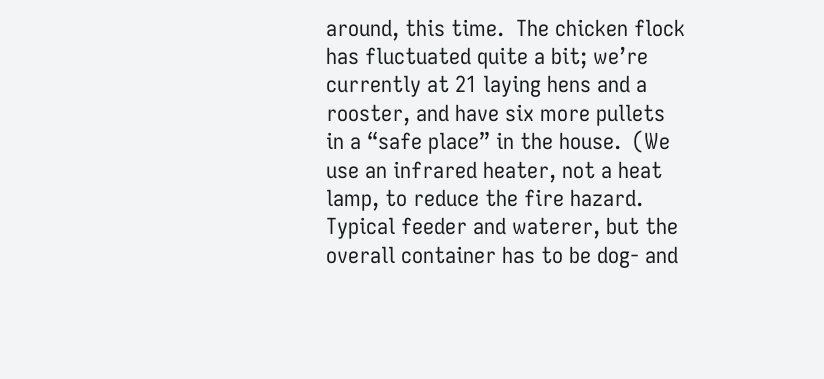around, this time.  The chicken flock has fluctuated quite a bit; we’re currently at 21 laying hens and a rooster, and have six more pullets in a “safe place” in the house.  (We use an infrared heater, not a heat lamp, to reduce the fire hazard. Typical feeder and waterer, but the overall container has to be dog- and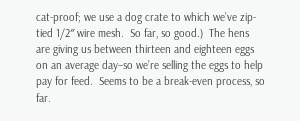cat-proof; we use a dog crate to which we’ve zip-tied 1/2″ wire mesh.  So far, so good.)  The hens are giving us between thirteen and eighteen eggs on an average day–so we’re selling the eggs to help pay for feed.  Seems to be a break-even process, so far.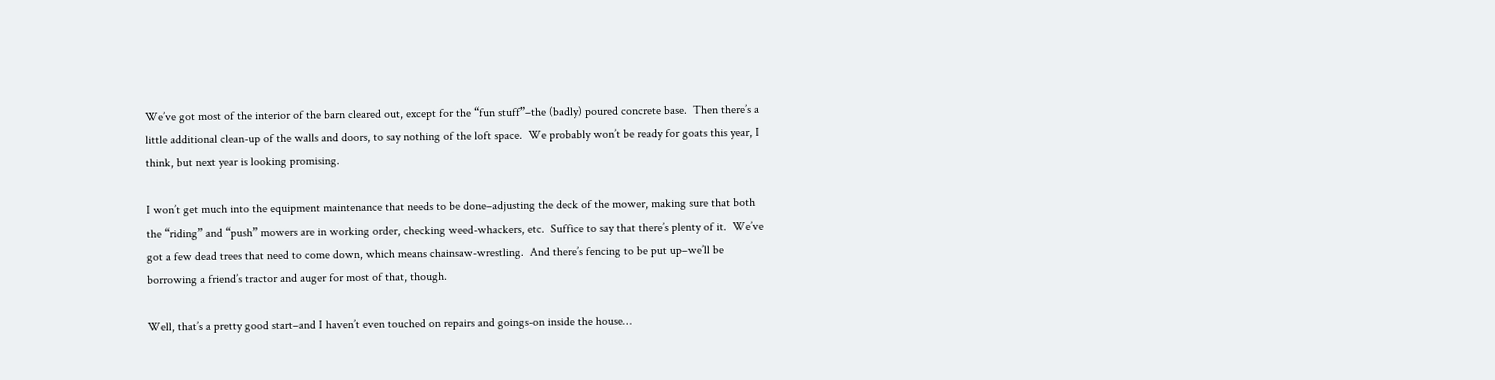We’ve got most of the interior of the barn cleared out, except for the “fun stuff”–the (badly) poured concrete base.  Then there’s a little additional clean-up of the walls and doors, to say nothing of the loft space.  We probably won’t be ready for goats this year, I think, but next year is looking promising.

I won’t get much into the equipment maintenance that needs to be done–adjusting the deck of the mower, making sure that both the “riding” and “push” mowers are in working order, checking weed-whackers, etc.  Suffice to say that there’s plenty of it.  We’ve got a few dead trees that need to come down, which means chainsaw-wrestling.  And there’s fencing to be put up–we’ll be borrowing a friend’s tractor and auger for most of that, though.

Well, that’s a pretty good start–and I haven’t even touched on repairs and goings-on inside the house…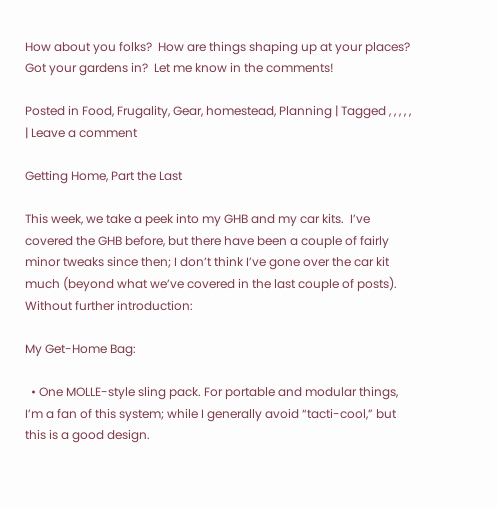How about you folks?  How are things shaping up at your places?  Got your gardens in?  Let me know in the comments!

Posted in Food, Frugality, Gear, homestead, Planning | Tagged , , , , , | Leave a comment

Getting Home, Part the Last

This week, we take a peek into my GHB and my car kits.  I’ve covered the GHB before, but there have been a couple of fairly minor tweaks since then; I don’t think I’ve gone over the car kit much (beyond what we’ve covered in the last couple of posts).  Without further introduction:

My Get-Home Bag:

  • One MOLLE-style sling pack. For portable and modular things, I’m a fan of this system; while I generally avoid “tacti-cool,” but this is a good design.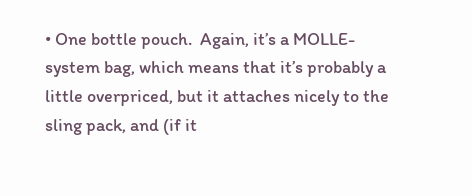• One bottle pouch.  Again, it’s a MOLLE-system bag, which means that it’s probably a little overpriced, but it attaches nicely to the sling pack, and (if it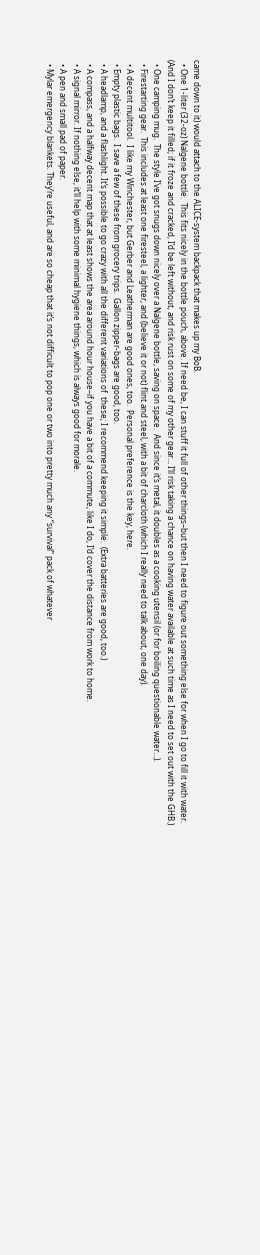came down to it) would attach to the ALICE-system backpack that makes up my BoB.
  • One 1-liter (32-oz) Nalgene bottle.  This fits nicely in the bottle pouch, above. If need be, I can stuff it full of other things–but then I need to figure out something else for when I go to fill it with water.  (And I don’t keep it filled; if it froze and cracked, I’d be left without, and risk rust on some of my other gear… I’ll risk taking a chance on having water available at such time as I need to set out with the GHB.)
  • One camping mug.  The style I’ve got snugs down nicely over a Nalgene bottle, saving on space.  And since it’s metal, it doubles as a cooking utensil (or for boiling questionable water…).
  • Firestarting gear.  This includes at least one firesteel, a lighter, and (believe it or not) flint and steel, with a bit of charcloth (which I really need to talk about, one day).
  • A decent multitool.  I like my Winchester, but Gerber and Leatherman are good ones, too.  Personal preference is the key, here.
  • Empty plastic bags.  I save a few of these from grocery trips.  Gallon zipper-bags are good, too.
  • A headlamp, and a flashlight. It’s possible to go crazy with all the different variations of  these; I recommend keeping it simple.  (Extra batteries are good, too.)
  • A compass, and a halfway decent map that at least shows the area around hour house–if you have a bit of a commute, like I do, I’d cover the distance from work to home.
  • A signal mirror. If nothing else, it’ll help with some minimal hygiene things, which is always good for morale.
  • A pen and small pad of paper.
  • Mylar emergency blankets. They’re useful, and are so cheap that it’s not difficult to pop one or two into pretty much any “survival” pack of whatever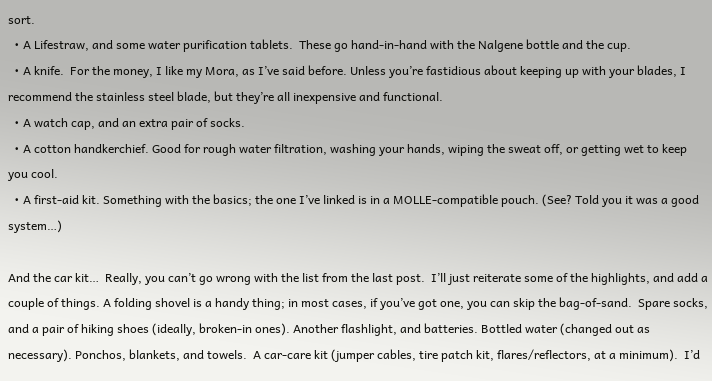sort.
  • A Lifestraw, and some water purification tablets.  These go hand-in-hand with the Nalgene bottle and the cup.
  • A knife.  For the money, I like my Mora, as I’ve said before. Unless you’re fastidious about keeping up with your blades, I recommend the stainless steel blade, but they’re all inexpensive and functional.
  • A watch cap, and an extra pair of socks.
  • A cotton handkerchief. Good for rough water filtration, washing your hands, wiping the sweat off, or getting wet to keep you cool.
  • A first-aid kit. Something with the basics; the one I’ve linked is in a MOLLE-compatible pouch. (See? Told you it was a good system…)

And the car kit…  Really, you can’t go wrong with the list from the last post.  I’ll just reiterate some of the highlights, and add a couple of things. A folding shovel is a handy thing; in most cases, if you’ve got one, you can skip the bag-of-sand.  Spare socks, and a pair of hiking shoes (ideally, broken-in ones). Another flashlight, and batteries. Bottled water (changed out as necessary). Ponchos, blankets, and towels.  A car-care kit (jumper cables, tire patch kit, flares/reflectors, at a minimum).  I’d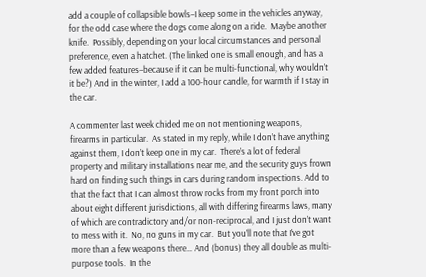add a couple of collapsible bowls–I keep some in the vehicles anyway, for the odd case where the dogs come along on a ride.  Maybe another knife.  Possibly, depending on your local circumstances and personal preference, even a hatchet. (The linked one is small enough, and has a few added features–because if it can be multi-functional, why wouldn’t it be?) And in the winter, I add a 100-hour candle, for warmth if I stay in the car.

A commenter last week chided me on not mentioning weapons, firearms in particular.  As stated in my reply, while I don’t have anything against them, I don’t keep one in my car.  There’s a lot of federal property and military installations near me, and the security guys frown hard on finding such things in cars during random inspections. Add to that the fact that I can almost throw rocks from my front porch into about eight different jurisdictions, all with differing firearms laws, many of which are contradictory and/or non-reciprocal, and I just don’t want to mess with it.  No, no guns in my car.  But you’ll note that I’ve got more than a few weapons there… And (bonus) they all double as multi-purpose tools.  In the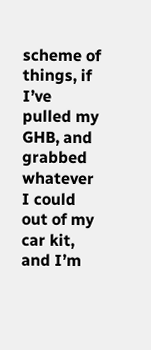scheme of things, if I’ve pulled my GHB, and grabbed whatever I could out of my car kit, and I’m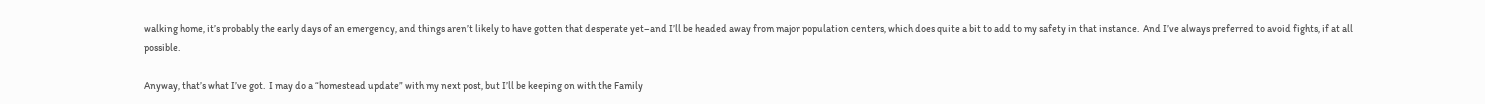walking home, it’s probably the early days of an emergency, and things aren’t likely to have gotten that desperate yet–and I’ll be headed away from major population centers, which does quite a bit to add to my safety in that instance.  And I’ve always preferred to avoid fights, if at all possible.

Anyway, that’s what I’ve got.  I may do a “homestead update” with my next post, but I’ll be keeping on with the Family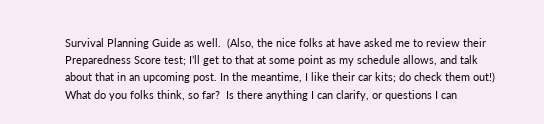Survival Planning Guide as well.  (Also, the nice folks at have asked me to review their Preparedness Score test; I’ll get to that at some point as my schedule allows, and talk about that in an upcoming post. In the meantime, I like their car kits; do check them out!)  What do you folks think, so far?  Is there anything I can clarify, or questions I can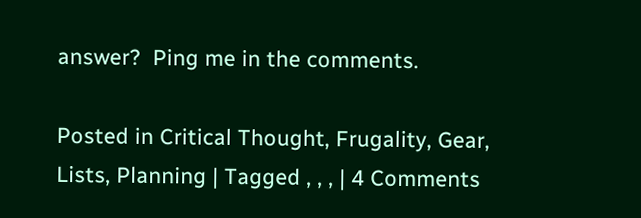answer?  Ping me in the comments.

Posted in Critical Thought, Frugality, Gear, Lists, Planning | Tagged , , , | 4 Comments